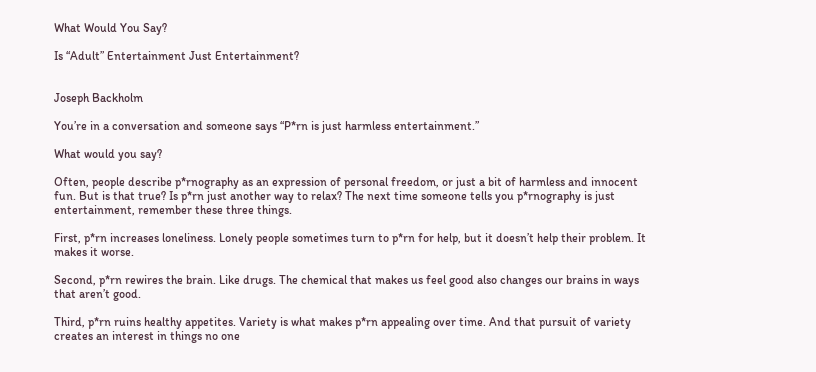What Would You Say?

Is “Adult” Entertainment Just Entertainment?


Joseph Backholm

You’re in a conversation and someone says “P*rn is just harmless entertainment.”

What would you say?

Often, people describe p*rnography as an expression of personal freedom, or just a bit of harmless and innocent fun. But is that true? Is p*rn just another way to relax? The next time someone tells you p*rnography is just entertainment, remember these three things.

First, p*rn increases loneliness. Lonely people sometimes turn to p*rn for help, but it doesn’t help their problem. It makes it worse.

Second, p*rn rewires the brain. Like drugs. The chemical that makes us feel good also changes our brains in ways that aren’t good.

Third, p*rn ruins healthy appetites. Variety is what makes p*rn appealing over time. And that pursuit of variety creates an interest in things no one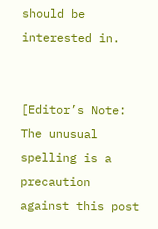should be interested in.


[Editor’s Note: The unusual spelling is a precaution against this post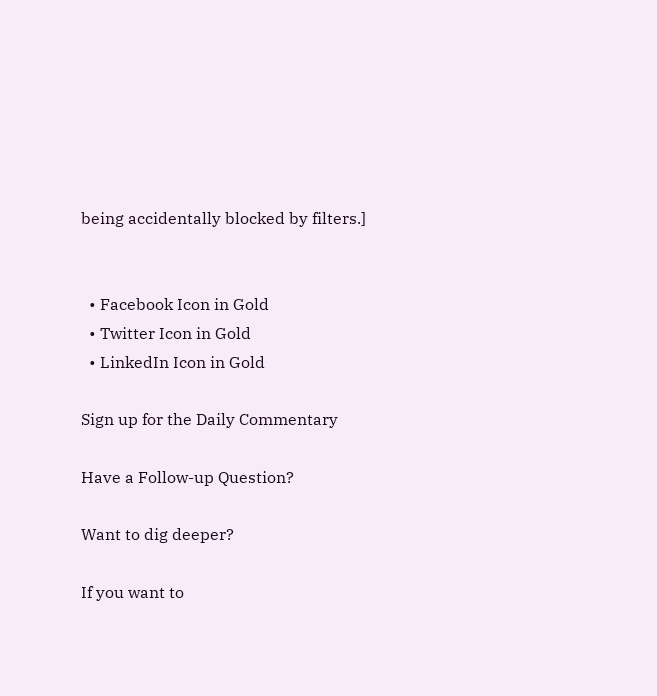being accidentally blocked by filters.]


  • Facebook Icon in Gold
  • Twitter Icon in Gold
  • LinkedIn Icon in Gold

Sign up for the Daily Commentary

Have a Follow-up Question?

Want to dig deeper?

If you want to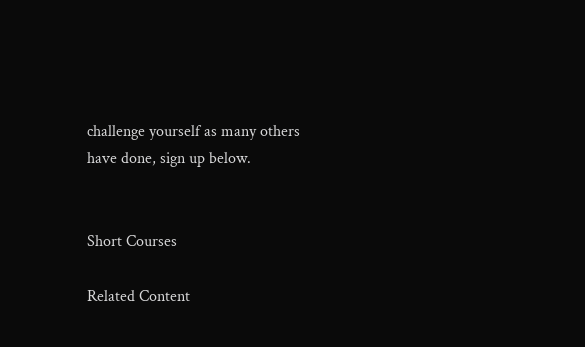challenge yourself as many others have done, sign up below.


Short Courses

Related Content